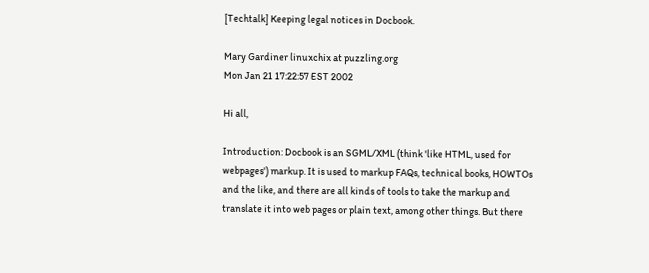[Techtalk] Keeping legal notices in Docbook.

Mary Gardiner linuxchix at puzzling.org
Mon Jan 21 17:22:57 EST 2002

Hi all,

Introduction: Docbook is an SGML/XML (think 'like HTML, used for
webpages') markup. It is used to markup FAQs, technical books, HOWTOs
and the like, and there are all kinds of tools to take the markup and
translate it into web pages or plain text, among other things. But there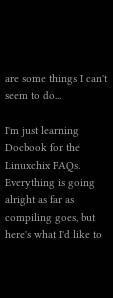are some things I can't seem to do...

I'm just learning Docbook for the Linuxchix FAQs. Everything is going
alright as far as compiling goes, but here's what I'd like to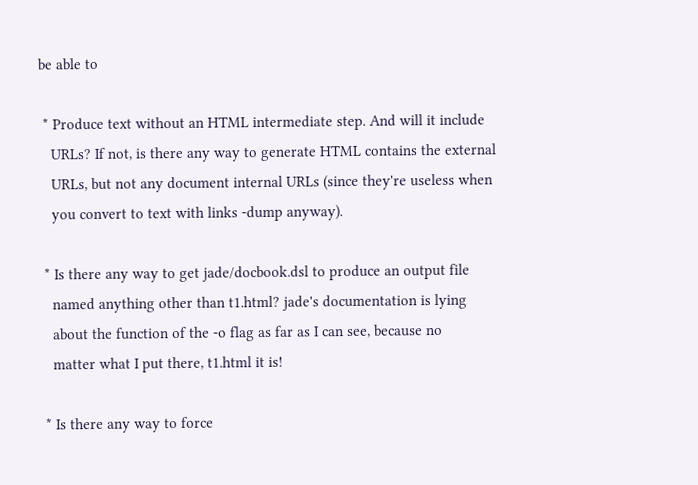be able to

 * Produce text without an HTML intermediate step. And will it include
   URLs? If not, is there any way to generate HTML contains the external
   URLs, but not any document internal URLs (since they're useless when
   you convert to text with links -dump anyway).

 * Is there any way to get jade/docbook.dsl to produce an output file
   named anything other than t1.html? jade's documentation is lying
   about the function of the -o flag as far as I can see, because no
   matter what I put there, t1.html it is!

 * Is there any way to force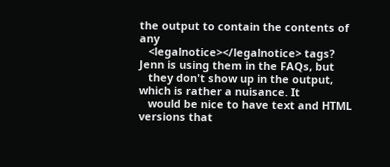the output to contain the contents of any
   <legalnotice></legalnotice> tags? Jenn is using them in the FAQs, but
   they don't show up in the output, which is rather a nuisance. It
   would be nice to have text and HTML versions that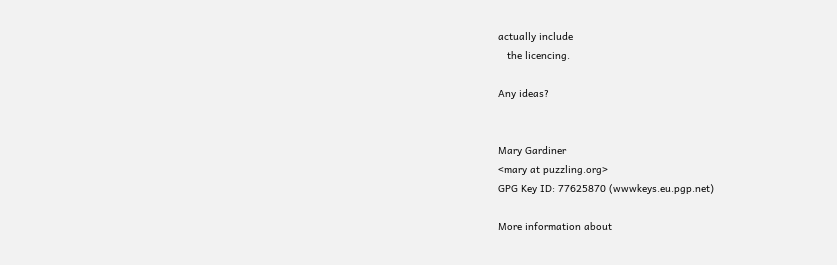actually include
   the licencing.

Any ideas?


Mary Gardiner
<mary at puzzling.org>
GPG Key ID: 77625870 (wwwkeys.eu.pgp.net)

More information about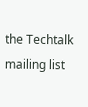the Techtalk mailing list